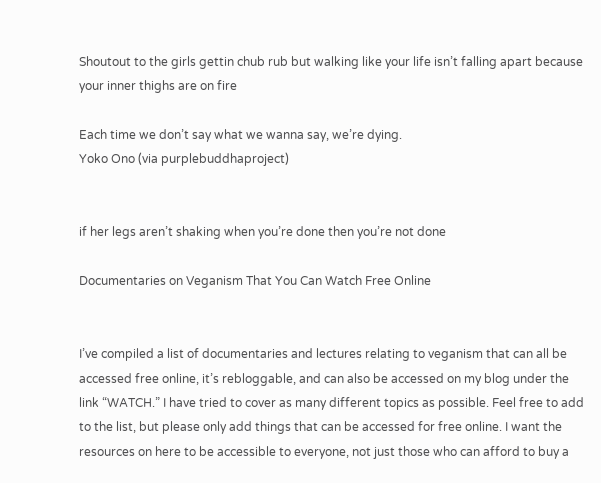Shoutout to the girls gettin chub rub but walking like your life isn’t falling apart because your inner thighs are on fire

Each time we don’t say what we wanna say, we’re dying.
Yoko Ono (via purplebuddhaproject)


if her legs aren’t shaking when you’re done then you’re not done

Documentaries on Veganism That You Can Watch Free Online


I’ve compiled a list of documentaries and lectures relating to veganism that can all be accessed free online, it’s rebloggable, and can also be accessed on my blog under the link “WATCH.” I have tried to cover as many different topics as possible. Feel free to add to the list, but please only add things that can be accessed for free online. I want the resources on here to be accessible to everyone, not just those who can afford to buy a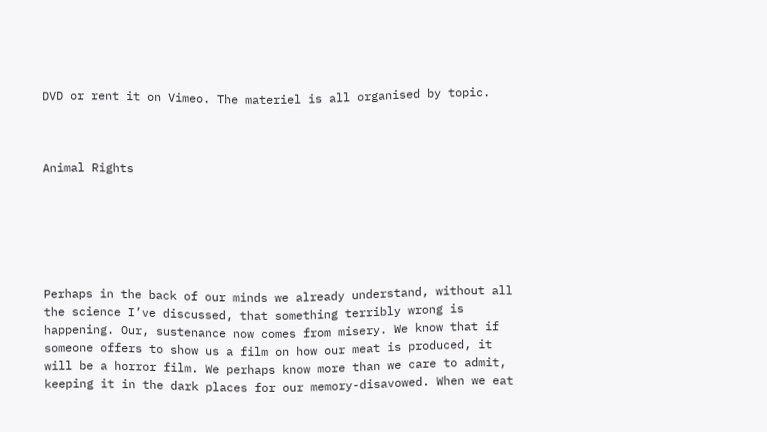DVD or rent it on Vimeo. The materiel is all organised by topic.



Animal Rights






Perhaps in the back of our minds we already understand, without all the science I’ve discussed, that something terribly wrong is happening. Our, sustenance now comes from misery. We know that if someone offers to show us a film on how our meat is produced, it will be a horror film. We perhaps know more than we care to admit, keeping it in the dark places for our memory-disavowed. When we eat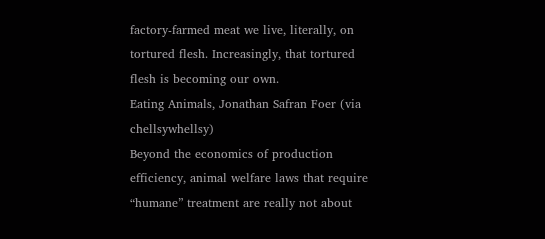factory-farmed meat we live, literally, on tortured flesh. Increasingly, that tortured flesh is becoming our own.
Eating Animals, Jonathan Safran Foer (via chellsywhellsy)
Beyond the economics of production efficiency, animal welfare laws that require “humane” treatment are really not about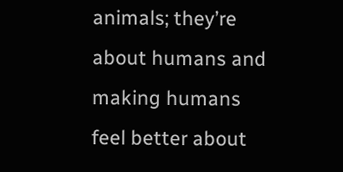animals; they’re about humans and making humans feel better about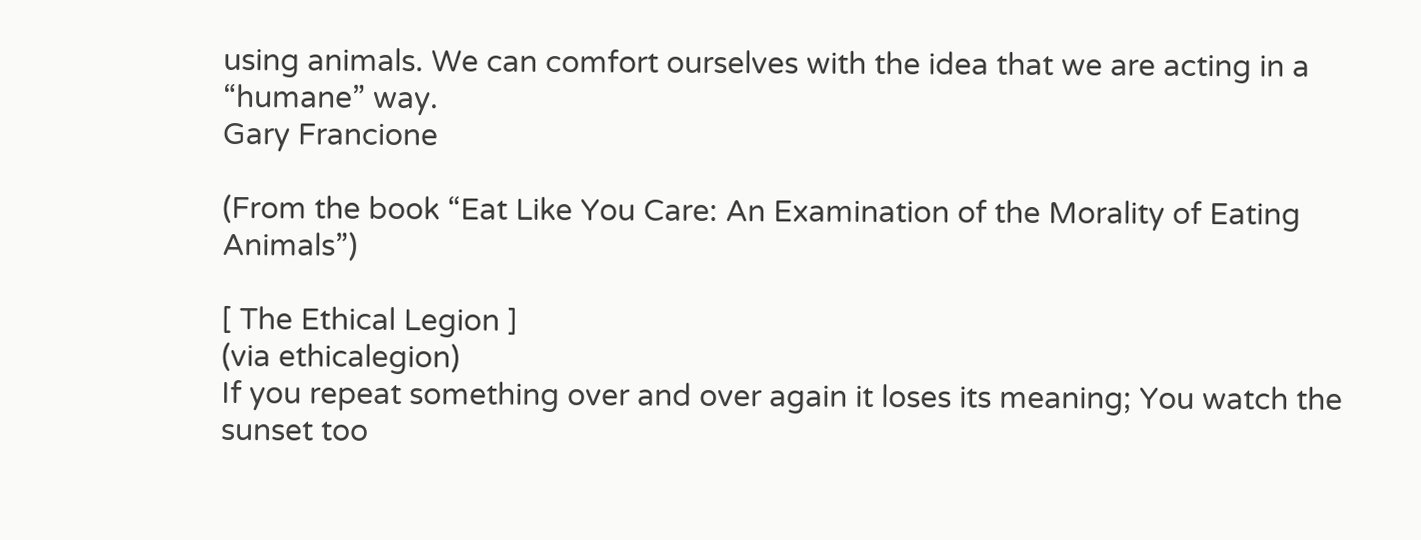using animals. We can comfort ourselves with the idea that we are acting in a “humane” way.
Gary Francione

(From the book “Eat Like You Care: An Examination of the Morality of Eating Animals”)

[ The Ethical Legion ]
(via ethicalegion)
If you repeat something over and over again it loses its meaning; You watch the sunset too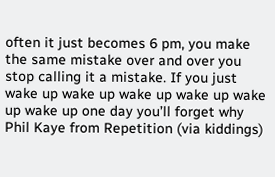often it just becomes 6 pm, you make the same mistake over and over you stop calling it a mistake. If you just wake up wake up wake up wake up wake up wake up one day you’ll forget why
Phil Kaye from Repetition (via kiddings)